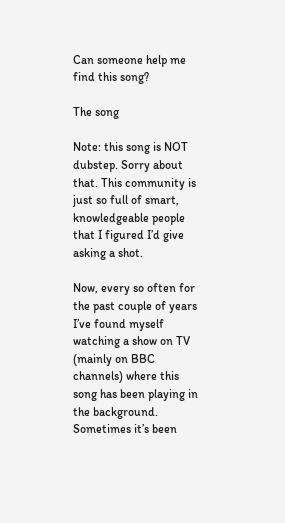Can someone help me find this song?

The song

Note: this song is NOT dubstep. Sorry about that. This community is just so full of smart, knowledgeable people that I figured I’d give asking a shot.

Now, every so often for the past couple of years I’ve found myself watching a show on TV (mainly on BBC channels) where this song has been playing in the background. Sometimes it’s been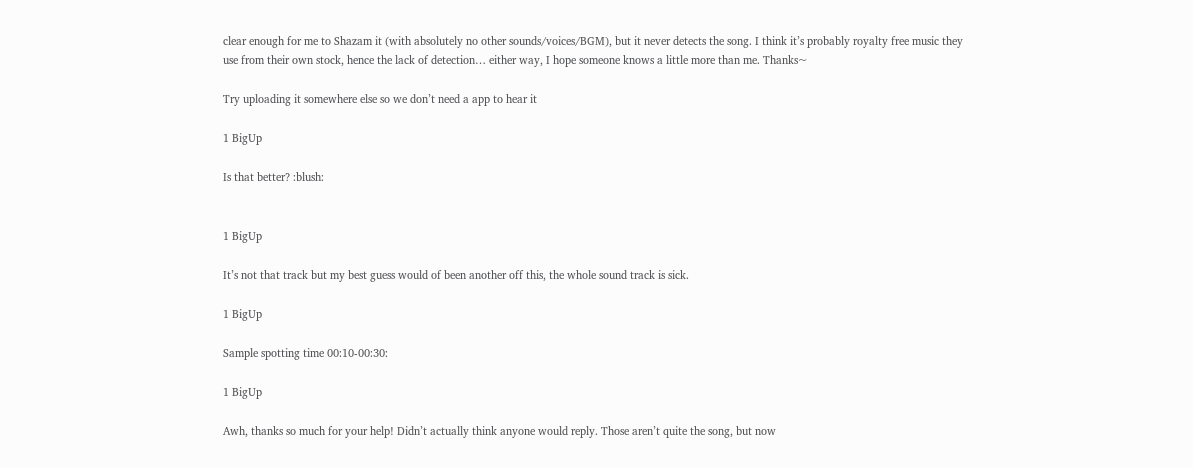clear enough for me to Shazam it (with absolutely no other sounds/voices/BGM), but it never detects the song. I think it’s probably royalty free music they use from their own stock, hence the lack of detection… either way, I hope someone knows a little more than me. Thanks~

Try uploading it somewhere else so we don’t need a app to hear it

1 BigUp

Is that better? :blush:


1 BigUp

It’s not that track but my best guess would of been another off this, the whole sound track is sick.

1 BigUp

Sample spotting time 00:10-00:30:

1 BigUp

Awh, thanks so much for your help! Didn’t actually think anyone would reply. Those aren’t quite the song, but now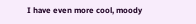I have even more cool, moody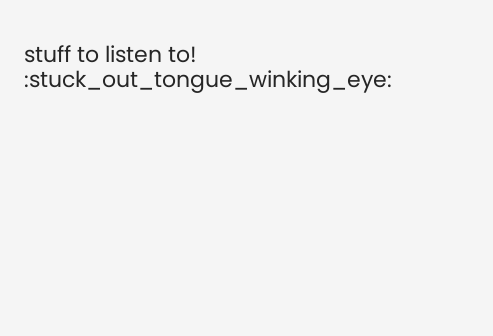stuff to listen to! :stuck_out_tongue_winking_eye: